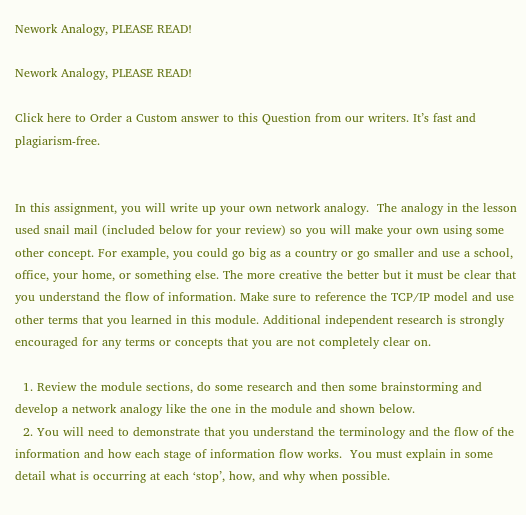Nework Analogy, PLEASE READ!

Nework Analogy, PLEASE READ!

Click here to Order a Custom answer to this Question from our writers. It’s fast and plagiarism-free.


In this assignment, you will write up your own network analogy.  The analogy in the lesson used snail mail (included below for your review) so you will make your own using some other concept. For example, you could go big as a country or go smaller and use a school, office, your home, or something else. The more creative the better but it must be clear that you understand the flow of information. Make sure to reference the TCP/IP model and use other terms that you learned in this module. Additional independent research is strongly encouraged for any terms or concepts that you are not completely clear on.

  1. Review the module sections, do some research and then some brainstorming and develop a network analogy like the one in the module and shown below.
  2. You will need to demonstrate that you understand the terminology and the flow of the information and how each stage of information flow works.  You must explain in some detail what is occurring at each ‘stop’, how, and why when possible.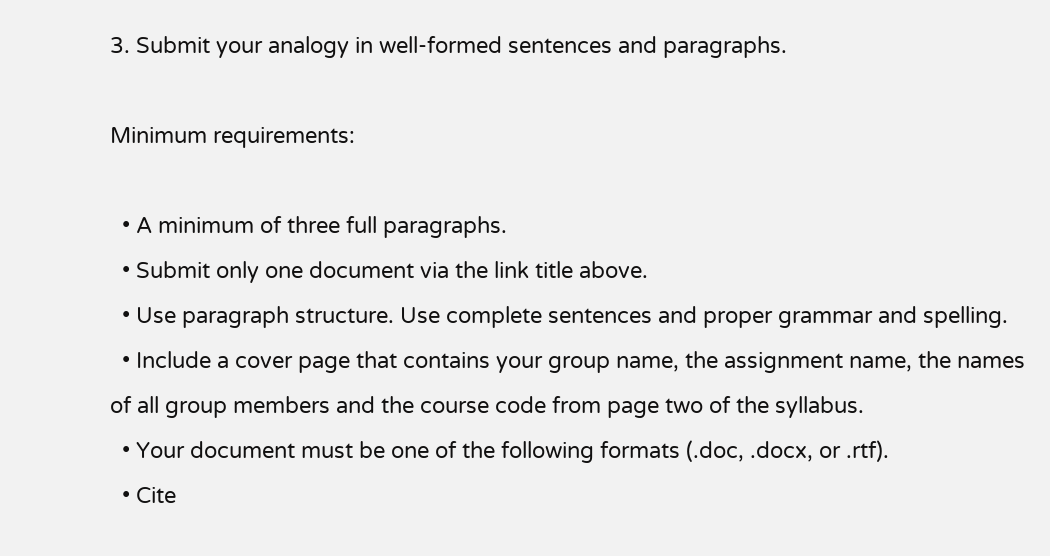3. Submit your analogy in well-formed sentences and paragraphs.

Minimum requirements:

  • A minimum of three full paragraphs.
  • Submit only one document via the link title above.
  • Use paragraph structure. Use complete sentences and proper grammar and spelling.
  • Include a cover page that contains your group name, the assignment name, the names of all group members and the course code from page two of the syllabus.
  • Your document must be one of the following formats (.doc, .docx, or .rtf).
  • Cite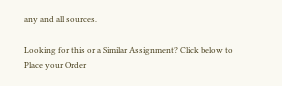any and all sources.

Looking for this or a Similar Assignment? Click below to Place your Order